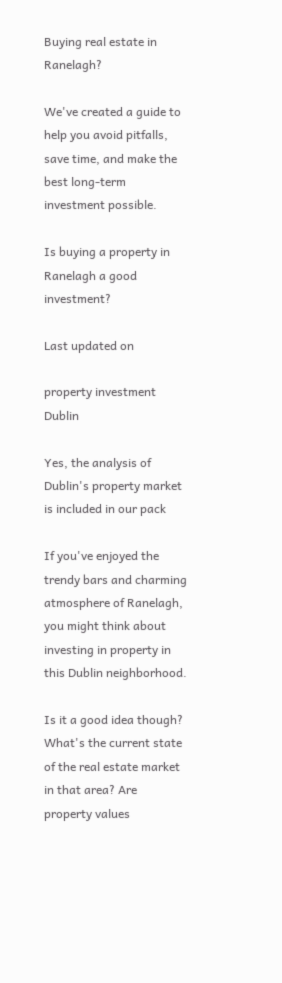Buying real estate in Ranelagh?

We've created a guide to help you avoid pitfalls, save time, and make the best long-term investment possible.

Is buying a property in Ranelagh a good investment?

Last updated on

property investment Dublin

Yes, the analysis of Dublin's property market is included in our pack

If you've enjoyed the trendy bars and charming atmosphere of Ranelagh, you might think about investing in property in this Dublin neighborhood.

Is it a good idea though? What's the current state of the real estate market in that area? Are property values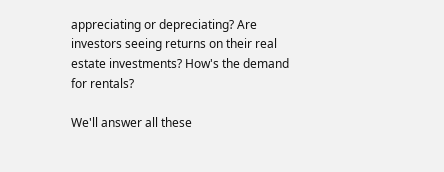appreciating or depreciating? Are investors seeing returns on their real estate investments? How's the demand for rentals?

We'll answer all these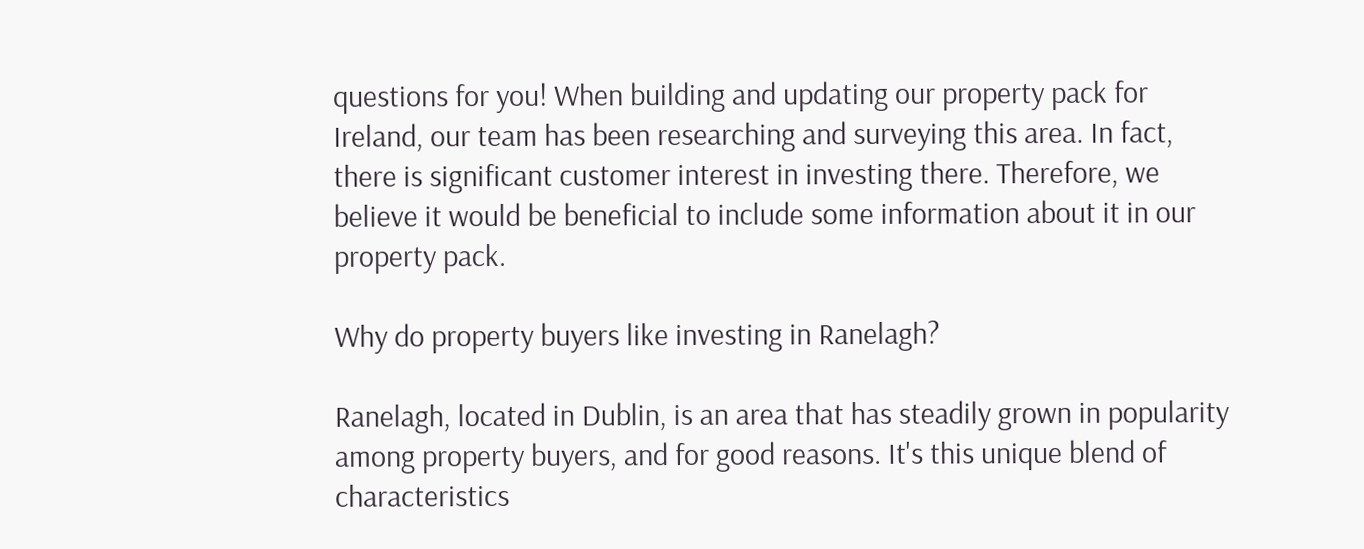questions for you! When building and updating our property pack for Ireland, our team has been researching and surveying this area. In fact, there is significant customer interest in investing there. Therefore, we believe it would be beneficial to include some information about it in our property pack.

Why do property buyers like investing in Ranelagh?

Ranelagh, located in Dublin, is an area that has steadily grown in popularity among property buyers, and for good reasons. It's this unique blend of characteristics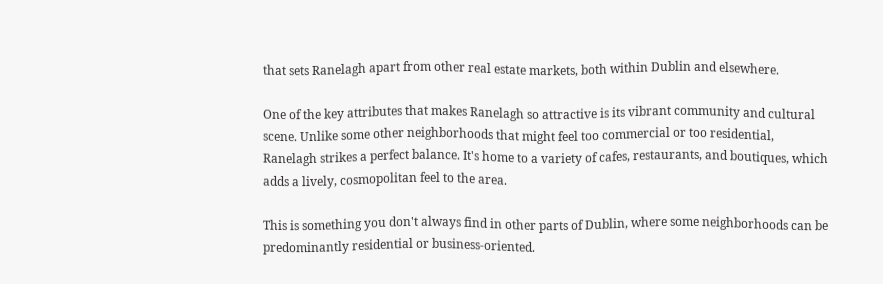that sets Ranelagh apart from other real estate markets, both within Dublin and elsewhere.

One of the key attributes that makes Ranelagh so attractive is its vibrant community and cultural scene. Unlike some other neighborhoods that might feel too commercial or too residential, Ranelagh strikes a perfect balance. It's home to a variety of cafes, restaurants, and boutiques, which adds a lively, cosmopolitan feel to the area.

This is something you don't always find in other parts of Dublin, where some neighborhoods can be predominantly residential or business-oriented.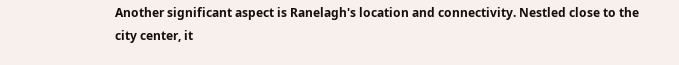Another significant aspect is Ranelagh's location and connectivity. Nestled close to the city center, it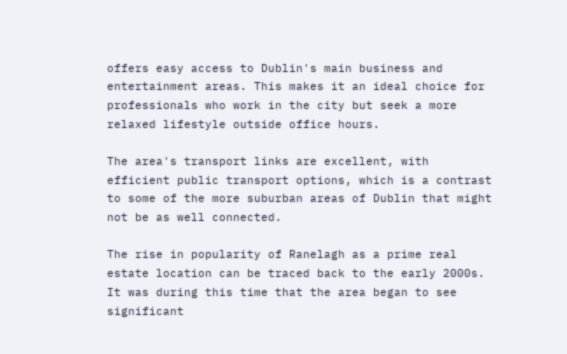offers easy access to Dublin's main business and entertainment areas. This makes it an ideal choice for professionals who work in the city but seek a more relaxed lifestyle outside office hours.

The area's transport links are excellent, with efficient public transport options, which is a contrast to some of the more suburban areas of Dublin that might not be as well connected.

The rise in popularity of Ranelagh as a prime real estate location can be traced back to the early 2000s. It was during this time that the area began to see significant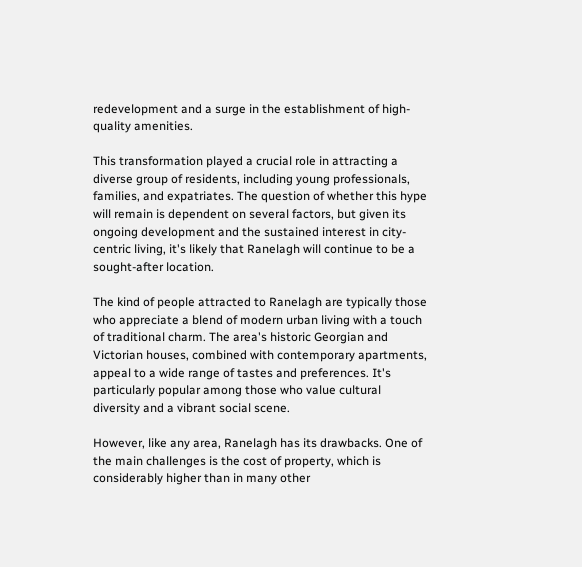redevelopment and a surge in the establishment of high-quality amenities.

This transformation played a crucial role in attracting a diverse group of residents, including young professionals, families, and expatriates. The question of whether this hype will remain is dependent on several factors, but given its ongoing development and the sustained interest in city-centric living, it's likely that Ranelagh will continue to be a sought-after location.

The kind of people attracted to Ranelagh are typically those who appreciate a blend of modern urban living with a touch of traditional charm. The area's historic Georgian and Victorian houses, combined with contemporary apartments, appeal to a wide range of tastes and preferences. It's particularly popular among those who value cultural diversity and a vibrant social scene.

However, like any area, Ranelagh has its drawbacks. One of the main challenges is the cost of property, which is considerably higher than in many other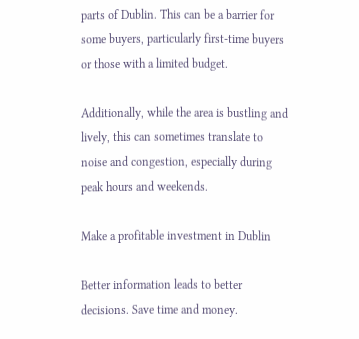parts of Dublin. This can be a barrier for some buyers, particularly first-time buyers or those with a limited budget.

Additionally, while the area is bustling and lively, this can sometimes translate to noise and congestion, especially during peak hours and weekends.

Make a profitable investment in Dublin

Better information leads to better decisions. Save time and money.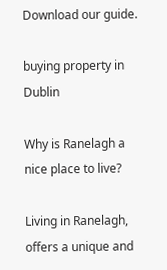Download our guide.

buying property in Dublin

Why is Ranelagh a nice place to live?

Living in Ranelagh, offers a unique and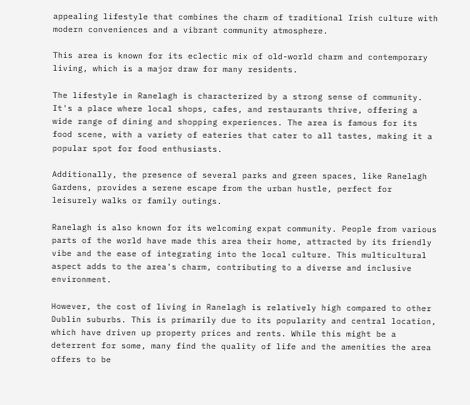appealing lifestyle that combines the charm of traditional Irish culture with modern conveniences and a vibrant community atmosphere.

This area is known for its eclectic mix of old-world charm and contemporary living, which is a major draw for many residents.

The lifestyle in Ranelagh is characterized by a strong sense of community. It's a place where local shops, cafes, and restaurants thrive, offering a wide range of dining and shopping experiences. The area is famous for its food scene, with a variety of eateries that cater to all tastes, making it a popular spot for food enthusiasts.

Additionally, the presence of several parks and green spaces, like Ranelagh Gardens, provides a serene escape from the urban hustle, perfect for leisurely walks or family outings.

Ranelagh is also known for its welcoming expat community. People from various parts of the world have made this area their home, attracted by its friendly vibe and the ease of integrating into the local culture. This multicultural aspect adds to the area's charm, contributing to a diverse and inclusive environment.

However, the cost of living in Ranelagh is relatively high compared to other Dublin suburbs. This is primarily due to its popularity and central location, which have driven up property prices and rents. While this might be a deterrent for some, many find the quality of life and the amenities the area offers to be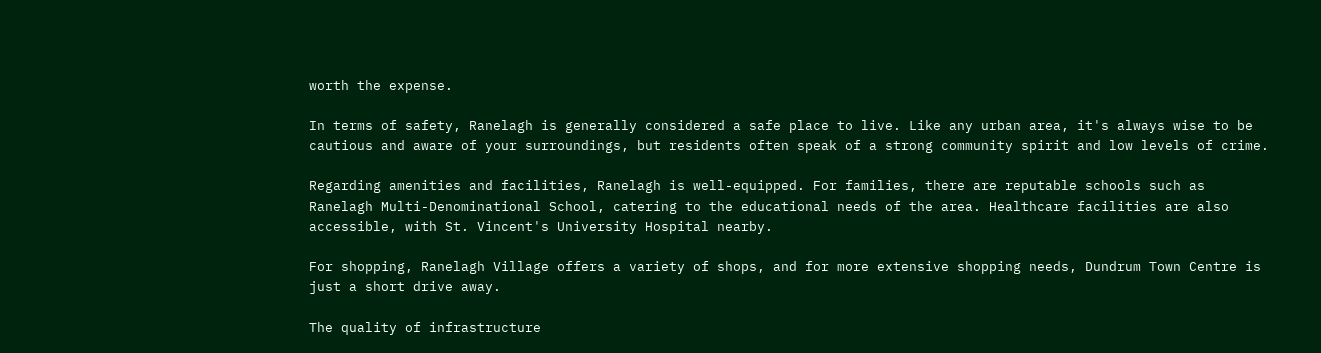worth the expense.

In terms of safety, Ranelagh is generally considered a safe place to live. Like any urban area, it's always wise to be cautious and aware of your surroundings, but residents often speak of a strong community spirit and low levels of crime.

Regarding amenities and facilities, Ranelagh is well-equipped. For families, there are reputable schools such as Ranelagh Multi-Denominational School, catering to the educational needs of the area. Healthcare facilities are also accessible, with St. Vincent's University Hospital nearby.

For shopping, Ranelagh Village offers a variety of shops, and for more extensive shopping needs, Dundrum Town Centre is just a short drive away.

The quality of infrastructure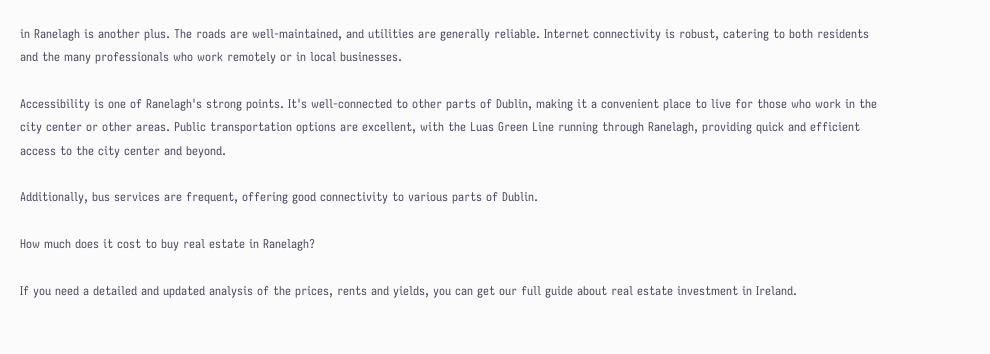in Ranelagh is another plus. The roads are well-maintained, and utilities are generally reliable. Internet connectivity is robust, catering to both residents and the many professionals who work remotely or in local businesses.

Accessibility is one of Ranelagh's strong points. It's well-connected to other parts of Dublin, making it a convenient place to live for those who work in the city center or other areas. Public transportation options are excellent, with the Luas Green Line running through Ranelagh, providing quick and efficient access to the city center and beyond.

Additionally, bus services are frequent, offering good connectivity to various parts of Dublin.

How much does it cost to buy real estate in Ranelagh?

If you need a detailed and updated analysis of the prices, rents and yields, you can get our full guide about real estate investment in Ireland.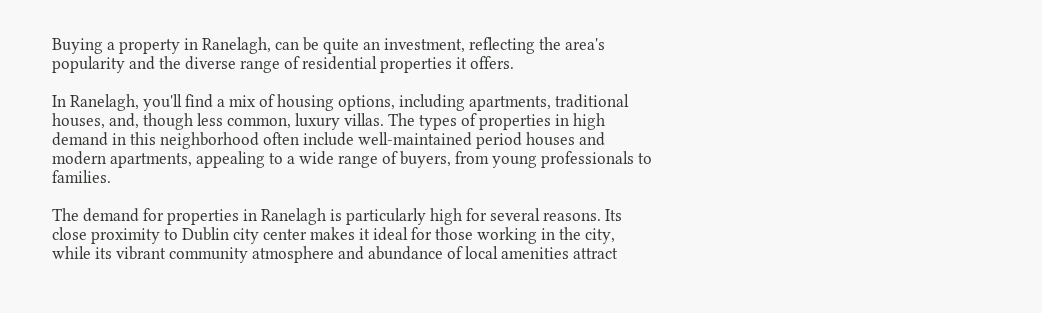Buying a property in Ranelagh, can be quite an investment, reflecting the area's popularity and the diverse range of residential properties it offers.

In Ranelagh, you'll find a mix of housing options, including apartments, traditional houses, and, though less common, luxury villas. The types of properties in high demand in this neighborhood often include well-maintained period houses and modern apartments, appealing to a wide range of buyers, from young professionals to families.

The demand for properties in Ranelagh is particularly high for several reasons. Its close proximity to Dublin city center makes it ideal for those working in the city, while its vibrant community atmosphere and abundance of local amenities attract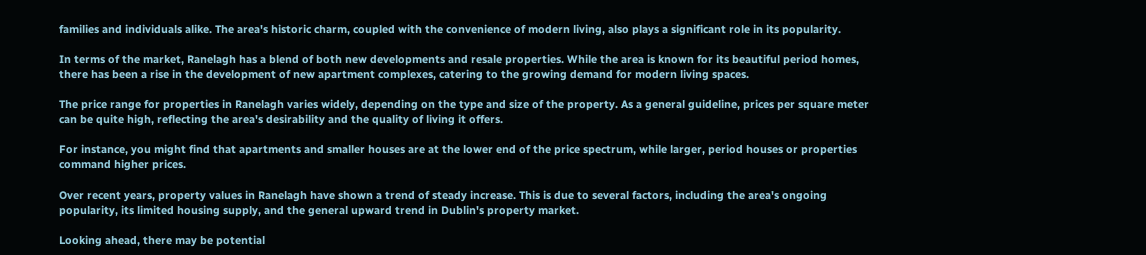families and individuals alike. The area's historic charm, coupled with the convenience of modern living, also plays a significant role in its popularity.

In terms of the market, Ranelagh has a blend of both new developments and resale properties. While the area is known for its beautiful period homes, there has been a rise in the development of new apartment complexes, catering to the growing demand for modern living spaces.

The price range for properties in Ranelagh varies widely, depending on the type and size of the property. As a general guideline, prices per square meter can be quite high, reflecting the area's desirability and the quality of living it offers.

For instance, you might find that apartments and smaller houses are at the lower end of the price spectrum, while larger, period houses or properties command higher prices.

Over recent years, property values in Ranelagh have shown a trend of steady increase. This is due to several factors, including the area's ongoing popularity, its limited housing supply, and the general upward trend in Dublin's property market.

Looking ahead, there may be potential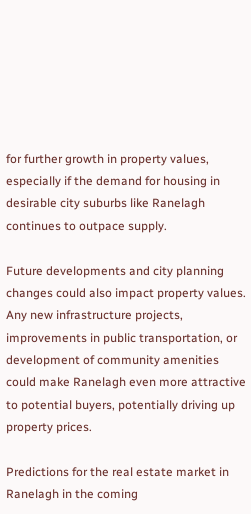for further growth in property values, especially if the demand for housing in desirable city suburbs like Ranelagh continues to outpace supply.

Future developments and city planning changes could also impact property values. Any new infrastructure projects, improvements in public transportation, or development of community amenities could make Ranelagh even more attractive to potential buyers, potentially driving up property prices.

Predictions for the real estate market in Ranelagh in the coming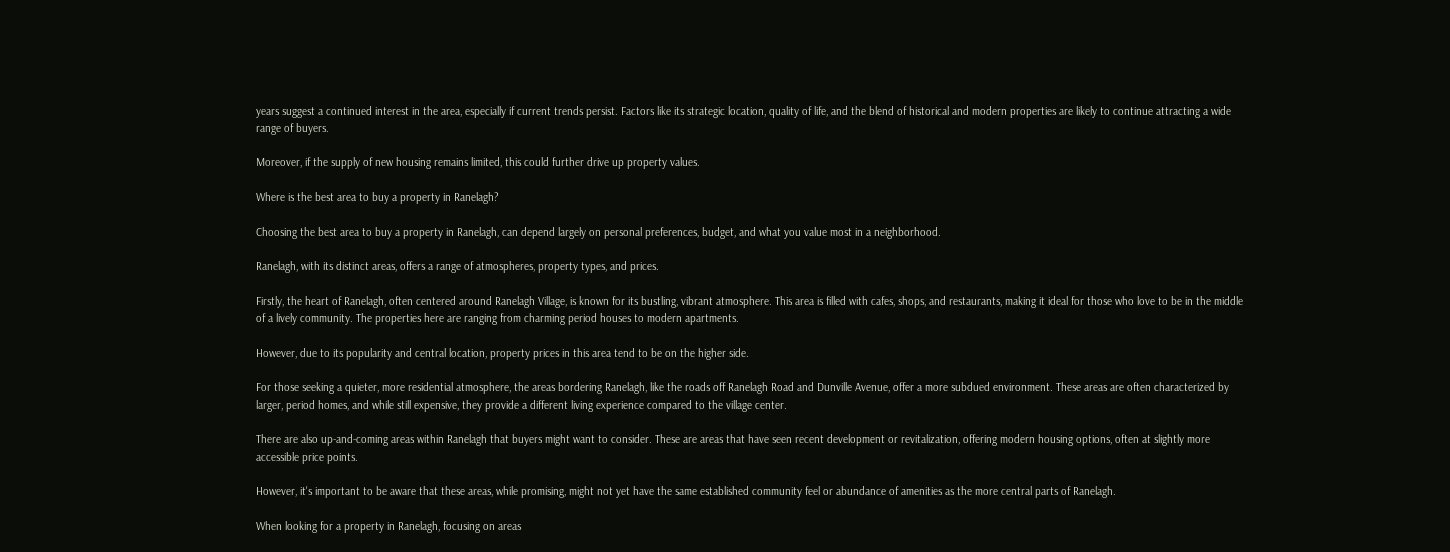years suggest a continued interest in the area, especially if current trends persist. Factors like its strategic location, quality of life, and the blend of historical and modern properties are likely to continue attracting a wide range of buyers.

Moreover, if the supply of new housing remains limited, this could further drive up property values.

Where is the best area to buy a property in Ranelagh?

Choosing the best area to buy a property in Ranelagh, can depend largely on personal preferences, budget, and what you value most in a neighborhood.

Ranelagh, with its distinct areas, offers a range of atmospheres, property types, and prices.

Firstly, the heart of Ranelagh, often centered around Ranelagh Village, is known for its bustling, vibrant atmosphere. This area is filled with cafes, shops, and restaurants, making it ideal for those who love to be in the middle of a lively community. The properties here are ranging from charming period houses to modern apartments.

However, due to its popularity and central location, property prices in this area tend to be on the higher side.

For those seeking a quieter, more residential atmosphere, the areas bordering Ranelagh, like the roads off Ranelagh Road and Dunville Avenue, offer a more subdued environment. These areas are often characterized by larger, period homes, and while still expensive, they provide a different living experience compared to the village center.

There are also up-and-coming areas within Ranelagh that buyers might want to consider. These are areas that have seen recent development or revitalization, offering modern housing options, often at slightly more accessible price points.

However, it's important to be aware that these areas, while promising, might not yet have the same established community feel or abundance of amenities as the more central parts of Ranelagh.

When looking for a property in Ranelagh, focusing on areas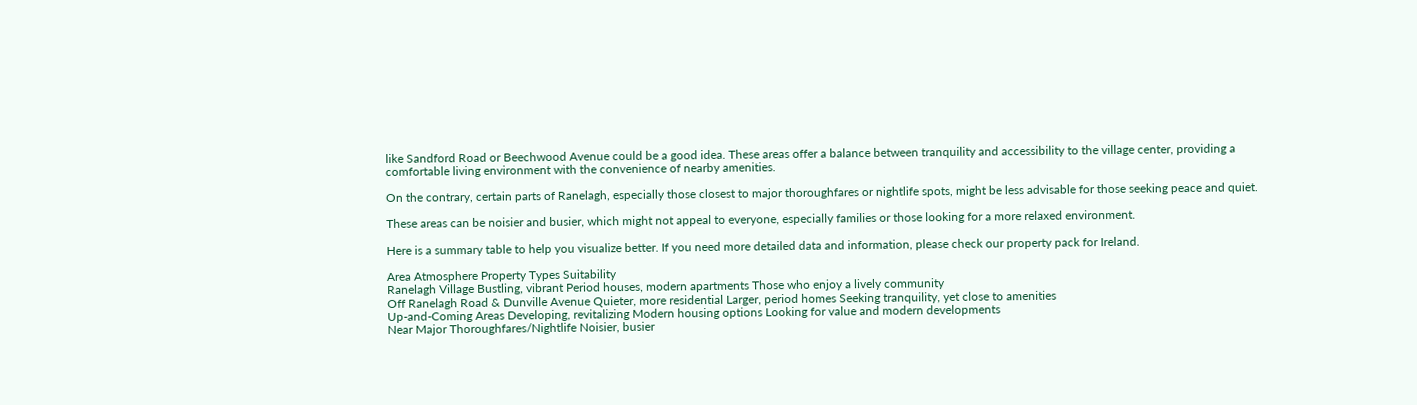like Sandford Road or Beechwood Avenue could be a good idea. These areas offer a balance between tranquility and accessibility to the village center, providing a comfortable living environment with the convenience of nearby amenities.

On the contrary, certain parts of Ranelagh, especially those closest to major thoroughfares or nightlife spots, might be less advisable for those seeking peace and quiet.

These areas can be noisier and busier, which might not appeal to everyone, especially families or those looking for a more relaxed environment.

Here is a summary table to help you visualize better. If you need more detailed data and information, please check our property pack for Ireland.

Area Atmosphere Property Types Suitability
Ranelagh Village Bustling, vibrant Period houses, modern apartments Those who enjoy a lively community
Off Ranelagh Road & Dunville Avenue Quieter, more residential Larger, period homes Seeking tranquility, yet close to amenities
Up-and-Coming Areas Developing, revitalizing Modern housing options Looking for value and modern developments
Near Major Thoroughfares/Nightlife Noisier, busier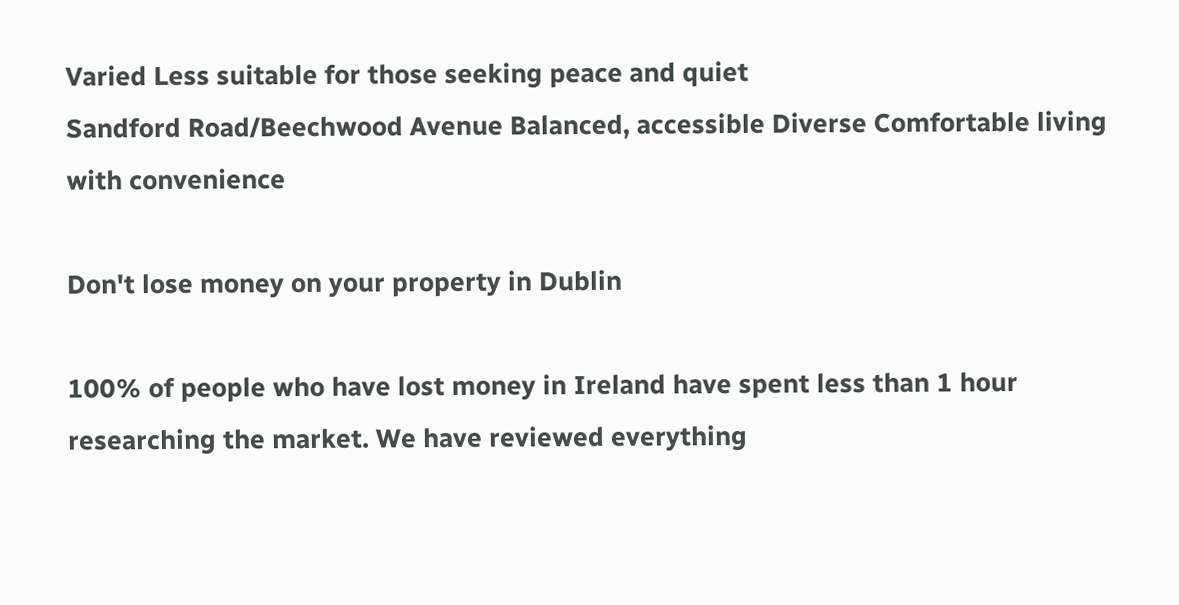Varied Less suitable for those seeking peace and quiet
Sandford Road/Beechwood Avenue Balanced, accessible Diverse Comfortable living with convenience

Don't lose money on your property in Dublin

100% of people who have lost money in Ireland have spent less than 1 hour researching the market. We have reviewed everything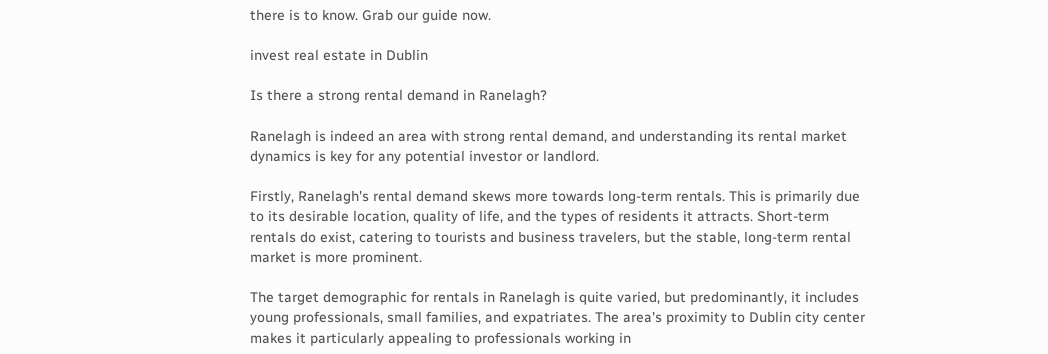there is to know. Grab our guide now.

invest real estate in Dublin

Is there a strong rental demand in Ranelagh?

Ranelagh is indeed an area with strong rental demand, and understanding its rental market dynamics is key for any potential investor or landlord.

Firstly, Ranelagh's rental demand skews more towards long-term rentals. This is primarily due to its desirable location, quality of life, and the types of residents it attracts. Short-term rentals do exist, catering to tourists and business travelers, but the stable, long-term rental market is more prominent.

The target demographic for rentals in Ranelagh is quite varied, but predominantly, it includes young professionals, small families, and expatriates. The area's proximity to Dublin city center makes it particularly appealing to professionals working in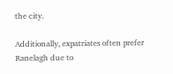the city.

Additionally, expatriates often prefer Ranelagh due to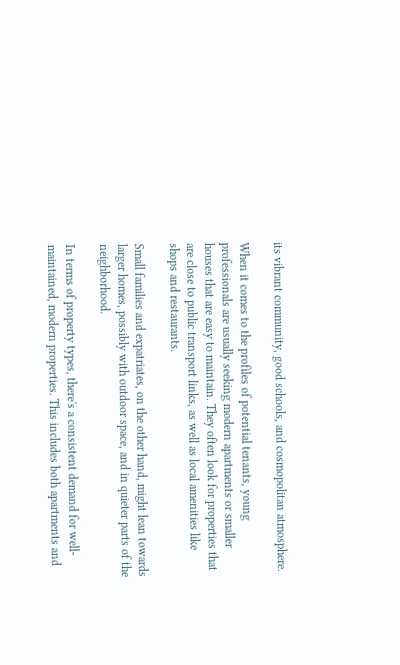its vibrant community, good schools, and cosmopolitan atmosphere.

When it comes to the profiles of potential tenants, young professionals are usually seeking modern apartments or smaller houses that are easy to maintain. They often look for properties that are close to public transport links, as well as local amenities like shops and restaurants.

Small families and expatriates, on the other hand, might lean towards larger homes, possibly with outdoor space, and in quieter parts of the neighborhood.

In terms of property types, there's a consistent demand for well-maintained, modern properties. This includes both apartments and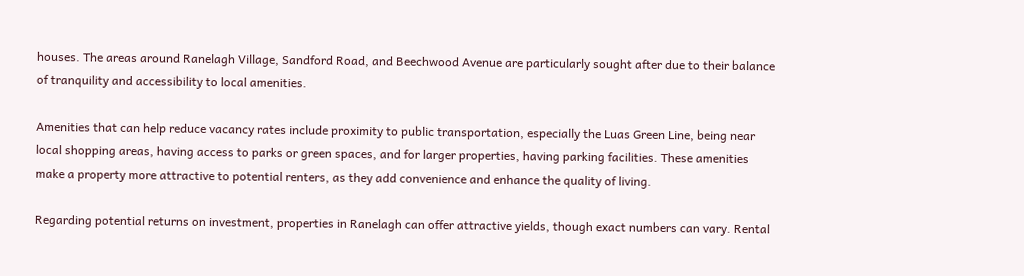houses. The areas around Ranelagh Village, Sandford Road, and Beechwood Avenue are particularly sought after due to their balance of tranquility and accessibility to local amenities.

Amenities that can help reduce vacancy rates include proximity to public transportation, especially the Luas Green Line, being near local shopping areas, having access to parks or green spaces, and for larger properties, having parking facilities. These amenities make a property more attractive to potential renters, as they add convenience and enhance the quality of living.

Regarding potential returns on investment, properties in Ranelagh can offer attractive yields, though exact numbers can vary. Rental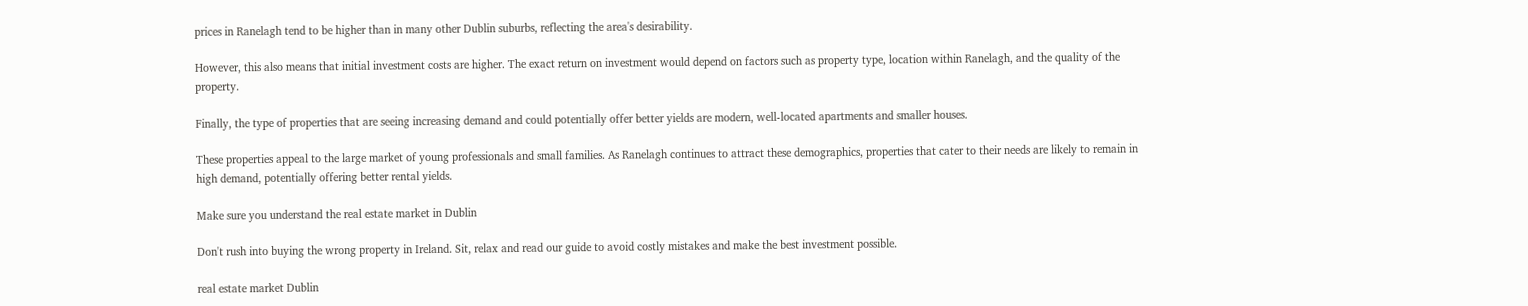prices in Ranelagh tend to be higher than in many other Dublin suburbs, reflecting the area's desirability.

However, this also means that initial investment costs are higher. The exact return on investment would depend on factors such as property type, location within Ranelagh, and the quality of the property.

Finally, the type of properties that are seeing increasing demand and could potentially offer better yields are modern, well-located apartments and smaller houses.

These properties appeal to the large market of young professionals and small families. As Ranelagh continues to attract these demographics, properties that cater to their needs are likely to remain in high demand, potentially offering better rental yields.

Make sure you understand the real estate market in Dublin

Don't rush into buying the wrong property in Ireland. Sit, relax and read our guide to avoid costly mistakes and make the best investment possible.

real estate market Dublin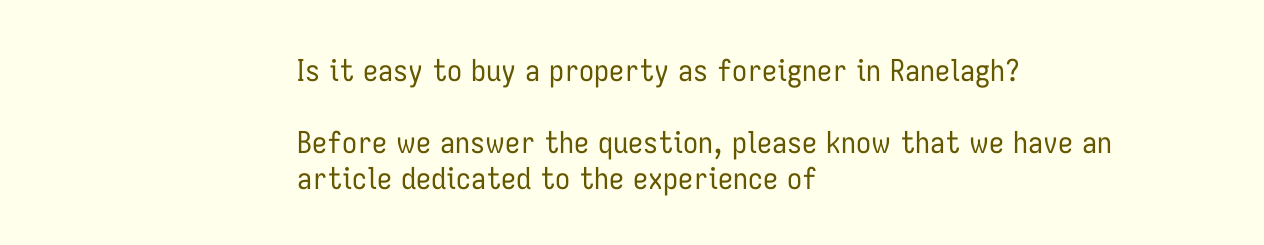Is it easy to buy a property as foreigner in Ranelagh?

Before we answer the question, please know that we have an article dedicated to the experience of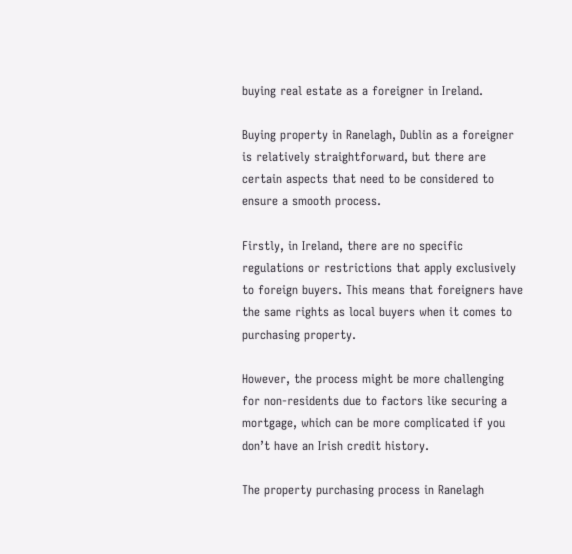buying real estate as a foreigner in Ireland.

Buying property in Ranelagh, Dublin as a foreigner is relatively straightforward, but there are certain aspects that need to be considered to ensure a smooth process.

Firstly, in Ireland, there are no specific regulations or restrictions that apply exclusively to foreign buyers. This means that foreigners have the same rights as local buyers when it comes to purchasing property.

However, the process might be more challenging for non-residents due to factors like securing a mortgage, which can be more complicated if you don’t have an Irish credit history.

The property purchasing process in Ranelagh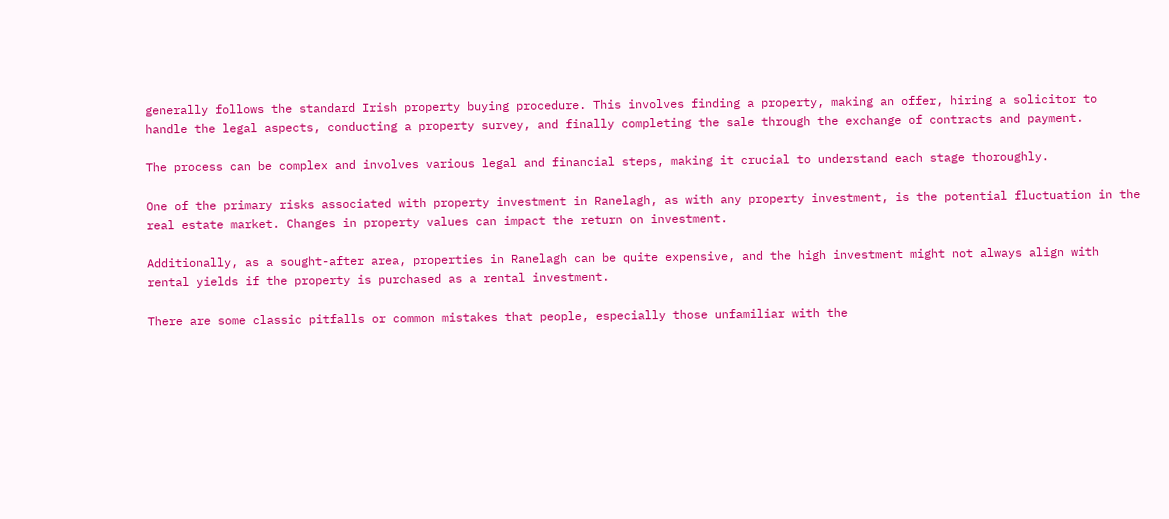generally follows the standard Irish property buying procedure. This involves finding a property, making an offer, hiring a solicitor to handle the legal aspects, conducting a property survey, and finally completing the sale through the exchange of contracts and payment.

The process can be complex and involves various legal and financial steps, making it crucial to understand each stage thoroughly.

One of the primary risks associated with property investment in Ranelagh, as with any property investment, is the potential fluctuation in the real estate market. Changes in property values can impact the return on investment.

Additionally, as a sought-after area, properties in Ranelagh can be quite expensive, and the high investment might not always align with rental yields if the property is purchased as a rental investment.

There are some classic pitfalls or common mistakes that people, especially those unfamiliar with the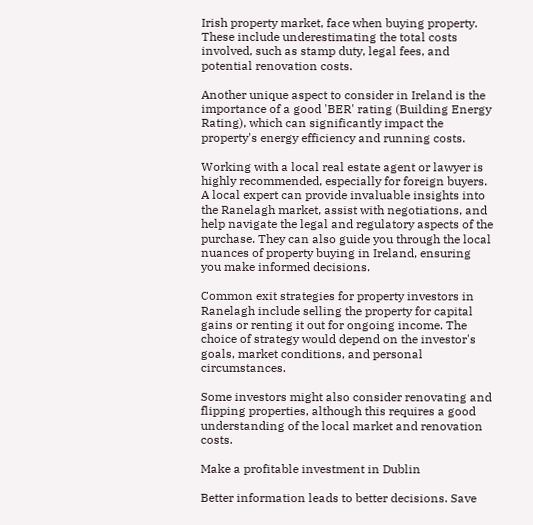Irish property market, face when buying property. These include underestimating the total costs involved, such as stamp duty, legal fees, and potential renovation costs.

Another unique aspect to consider in Ireland is the importance of a good 'BER' rating (Building Energy Rating), which can significantly impact the property's energy efficiency and running costs.

Working with a local real estate agent or lawyer is highly recommended, especially for foreign buyers. A local expert can provide invaluable insights into the Ranelagh market, assist with negotiations, and help navigate the legal and regulatory aspects of the purchase. They can also guide you through the local nuances of property buying in Ireland, ensuring you make informed decisions.

Common exit strategies for property investors in Ranelagh include selling the property for capital gains or renting it out for ongoing income. The choice of strategy would depend on the investor's goals, market conditions, and personal circumstances.

Some investors might also consider renovating and flipping properties, although this requires a good understanding of the local market and renovation costs.

Make a profitable investment in Dublin

Better information leads to better decisions. Save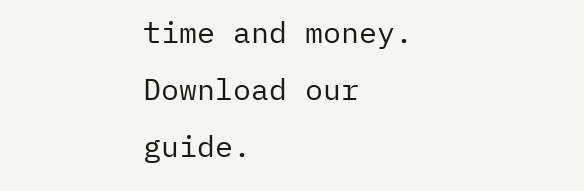time and money. Download our guide.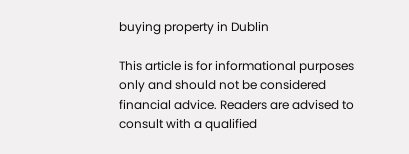buying property in Dublin

This article is for informational purposes only and should not be considered financial advice. Readers are advised to consult with a qualified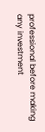professional before making any investment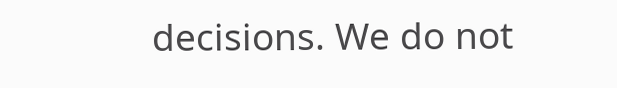decisions. We do not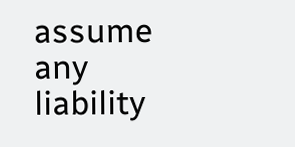assume any liability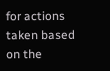for actions taken based on the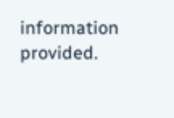information provided.